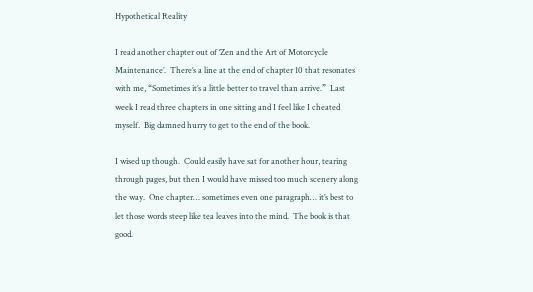Hypothetical Reality

I read another chapter out of ‘Zen and the Art of Motorcycle Maintenance’.  There’s a line at the end of chapter 10 that resonates with me, “Sometimes it’s a little better to travel than arrive.”  Last week I read three chapters in one sitting and I feel like I cheated myself.  Big damned hurry to get to the end of the book.

I wised up though.  Could easily have sat for another hour, tearing through pages, but then I would have missed too much scenery along the way.  One chapter… sometimes even one paragraph… it’s best to let those words steep like tea leaves into the mind.  The book is that good.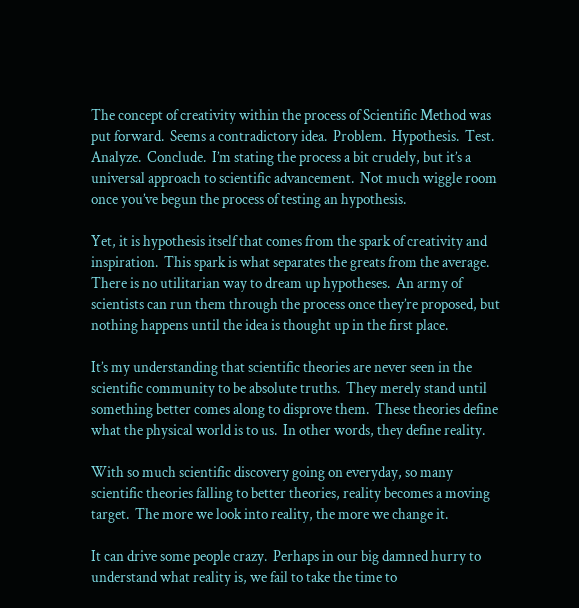The concept of creativity within the process of Scientific Method was put forward.  Seems a contradictory idea.  Problem.  Hypothesis.  Test.  Analyze.  Conclude.  I’m stating the process a bit crudely, but it’s a universal approach to scientific advancement.  Not much wiggle room once you’ve begun the process of testing an hypothesis.

Yet, it is hypothesis itself that comes from the spark of creativity and inspiration.  This spark is what separates the greats from the average.  There is no utilitarian way to dream up hypotheses.  An army of scientists can run them through the process once they’re proposed, but nothing happens until the idea is thought up in the first place.

It’s my understanding that scientific theories are never seen in the scientific community to be absolute truths.  They merely stand until something better comes along to disprove them.  These theories define what the physical world is to us.  In other words, they define reality.

With so much scientific discovery going on everyday, so many scientific theories falling to better theories, reality becomes a moving target.  The more we look into reality, the more we change it.

It can drive some people crazy.  Perhaps in our big damned hurry to understand what reality is, we fail to take the time to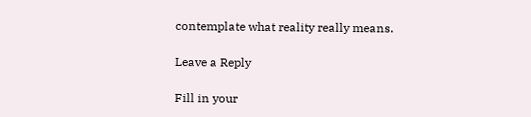contemplate what reality really means.

Leave a Reply

Fill in your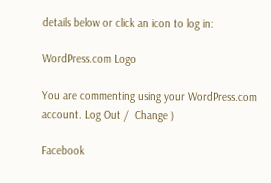details below or click an icon to log in:

WordPress.com Logo

You are commenting using your WordPress.com account. Log Out /  Change )

Facebook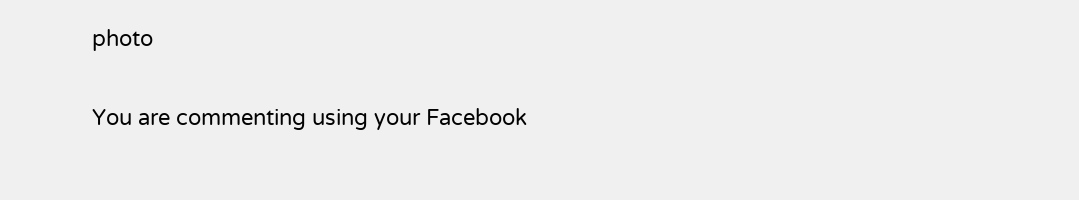photo

You are commenting using your Facebook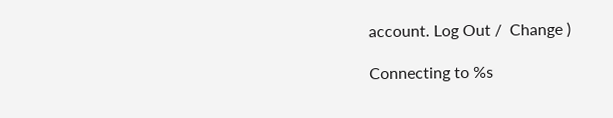account. Log Out /  Change )

Connecting to %s